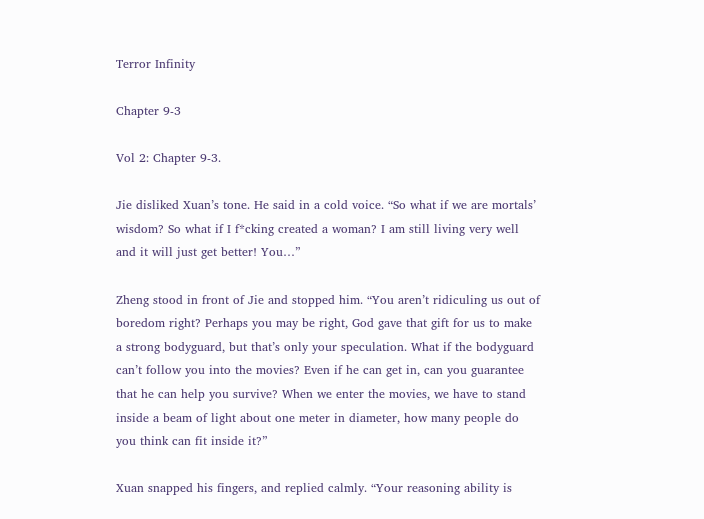Terror Infinity

Chapter 9-3

Vol 2: Chapter 9-3.

Jie disliked Xuan’s tone. He said in a cold voice. “So what if we are mortals’ wisdom? So what if I f*cking created a woman? I am still living very well and it will just get better! You…”

Zheng stood in front of Jie and stopped him. “You aren’t ridiculing us out of boredom right? Perhaps you may be right, God gave that gift for us to make a strong bodyguard, but that’s only your speculation. What if the bodyguard can’t follow you into the movies? Even if he can get in, can you guarantee that he can help you survive? When we enter the movies, we have to stand inside a beam of light about one meter in diameter, how many people do you think can fit inside it?”

Xuan snapped his fingers, and replied calmly. “Your reasoning ability is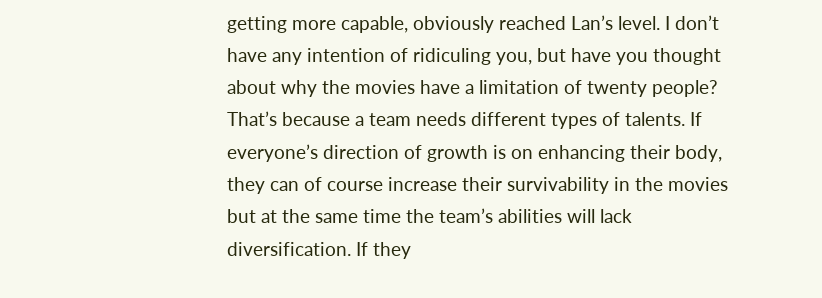getting more capable, obviously reached Lan’s level. I don’t have any intention of ridiculing you, but have you thought about why the movies have a limitation of twenty people? That’s because a team needs different types of talents. If everyone’s direction of growth is on enhancing their body, they can of course increase their survivability in the movies but at the same time the team’s abilities will lack diversification. If they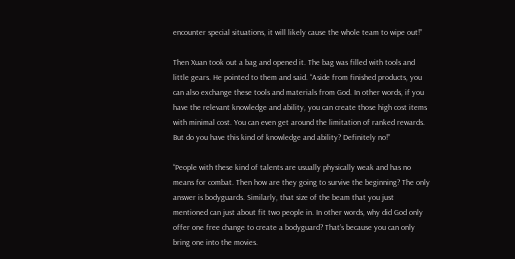encounter special situations, it will likely cause the whole team to wipe out!”

Then Xuan took out a bag and opened it. The bag was filled with tools and little gears. He pointed to them and said. “Aside from finished products, you can also exchange these tools and materials from God. In other words, if you have the relevant knowledge and ability, you can create those high cost items with minimal cost. You can even get around the limitation of ranked rewards. But do you have this kind of knowledge and ability? Definitely no!”

“People with these kind of talents are usually physically weak and has no means for combat. Then how are they going to survive the beginning? The only answer is bodyguards. Similarly, that size of the beam that you just mentioned can just about fit two people in. In other words, why did God only offer one free change to create a bodyguard? That’s because you can only bring one into the movies.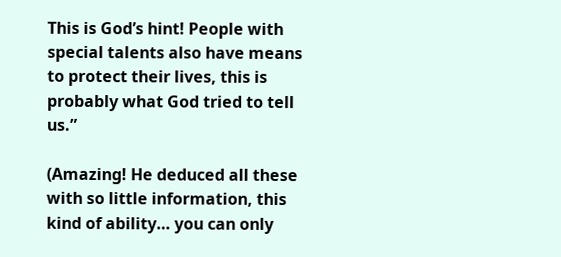This is God’s hint! People with special talents also have means to protect their lives, this is probably what God tried to tell us.”

(Amazing! He deduced all these with so little information, this kind of ability… you can only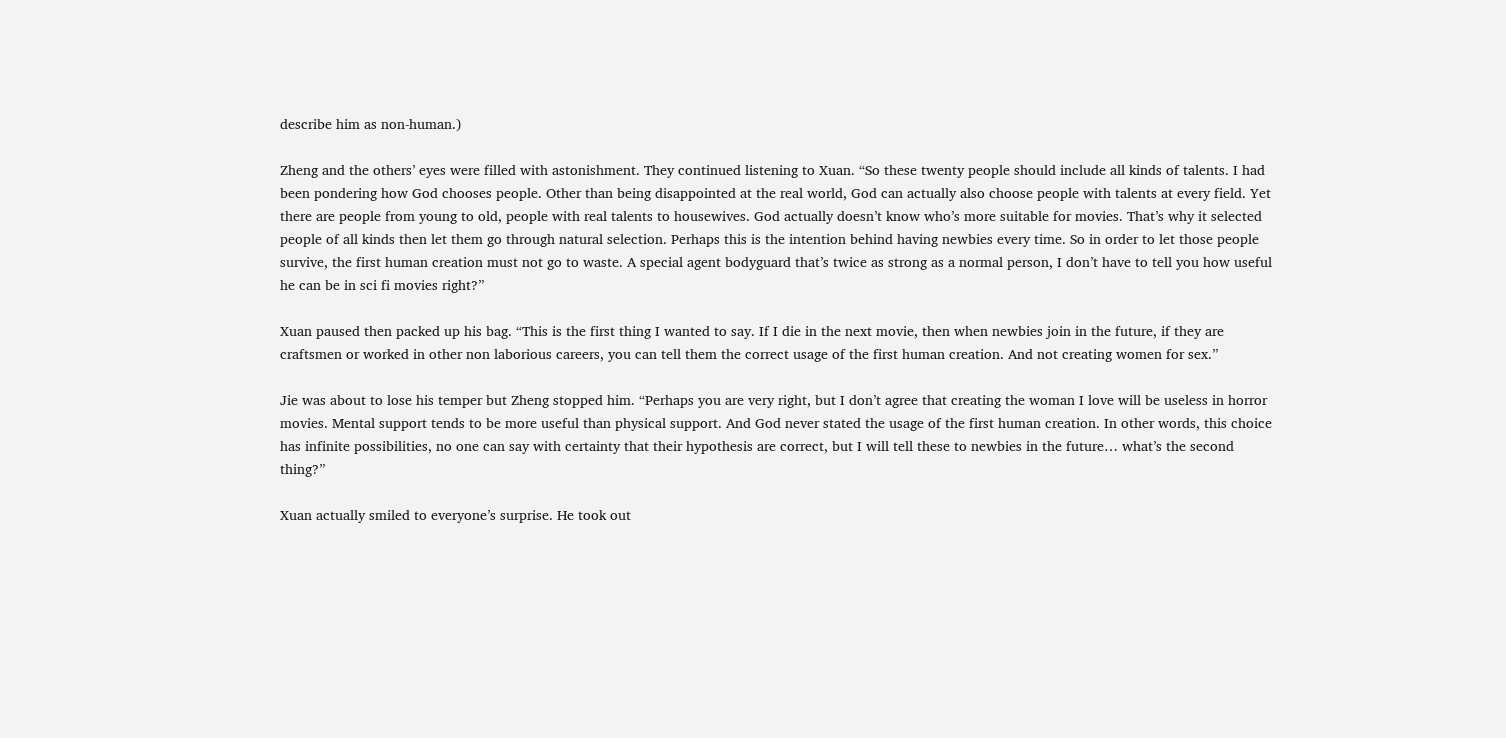describe him as non-human.)

Zheng and the others’ eyes were filled with astonishment. They continued listening to Xuan. “So these twenty people should include all kinds of talents. I had been pondering how God chooses people. Other than being disappointed at the real world, God can actually also choose people with talents at every field. Yet there are people from young to old, people with real talents to housewives. God actually doesn’t know who’s more suitable for movies. That’s why it selected people of all kinds then let them go through natural selection. Perhaps this is the intention behind having newbies every time. So in order to let those people survive, the first human creation must not go to waste. A special agent bodyguard that’s twice as strong as a normal person, I don’t have to tell you how useful he can be in sci fi movies right?”

Xuan paused then packed up his bag. “This is the first thing I wanted to say. If I die in the next movie, then when newbies join in the future, if they are craftsmen or worked in other non laborious careers, you can tell them the correct usage of the first human creation. And not creating women for sex.”

Jie was about to lose his temper but Zheng stopped him. “Perhaps you are very right, but I don’t agree that creating the woman I love will be useless in horror movies. Mental support tends to be more useful than physical support. And God never stated the usage of the first human creation. In other words, this choice has infinite possibilities, no one can say with certainty that their hypothesis are correct, but I will tell these to newbies in the future… what’s the second thing?”

Xuan actually smiled to everyone’s surprise. He took out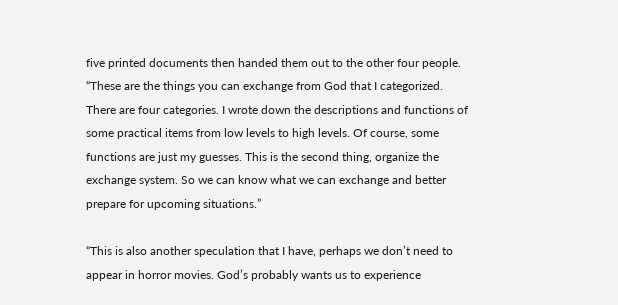five printed documents then handed them out to the other four people. “These are the things you can exchange from God that I categorized. There are four categories. I wrote down the descriptions and functions of some practical items from low levels to high levels. Of course, some functions are just my guesses. This is the second thing, organize the exchange system. So we can know what we can exchange and better prepare for upcoming situations.”

“This is also another speculation that I have, perhaps we don’t need to appear in horror movies. God’s probably wants us to experience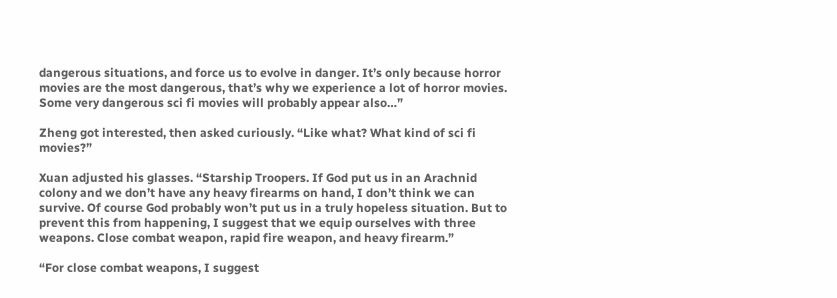dangerous situations, and force us to evolve in danger. It’s only because horror movies are the most dangerous, that’s why we experience a lot of horror movies. Some very dangerous sci fi movies will probably appear also…”

Zheng got interested, then asked curiously. “Like what? What kind of sci fi movies?”

Xuan adjusted his glasses. “Starship Troopers. If God put us in an Arachnid colony and we don’t have any heavy firearms on hand, I don’t think we can survive. Of course God probably won’t put us in a truly hopeless situation. But to prevent this from happening, I suggest that we equip ourselves with three weapons. Close combat weapon, rapid fire weapon, and heavy firearm.”

“For close combat weapons, I suggest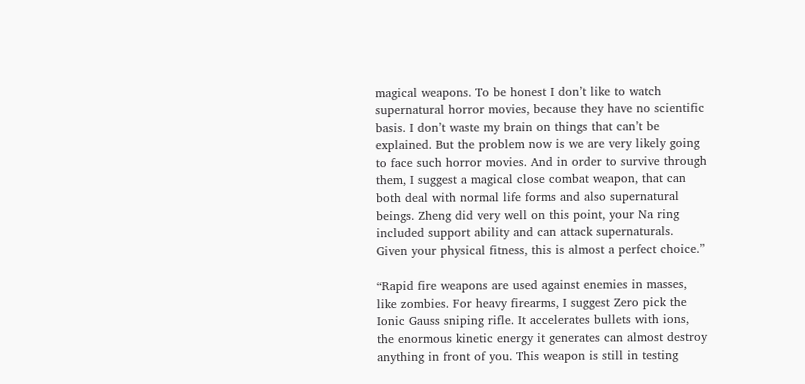magical weapons. To be honest I don’t like to watch supernatural horror movies, because they have no scientific basis. I don’t waste my brain on things that can’t be explained. But the problem now is we are very likely going to face such horror movies. And in order to survive through them, I suggest a magical close combat weapon, that can both deal with normal life forms and also supernatural beings. Zheng did very well on this point, your Na ring included support ability and can attack supernaturals. Given your physical fitness, this is almost a perfect choice.”

“Rapid fire weapons are used against enemies in masses, like zombies. For heavy firearms, I suggest Zero pick the Ionic Gauss sniping rifle. It accelerates bullets with ions, the enormous kinetic energy it generates can almost destroy anything in front of you. This weapon is still in testing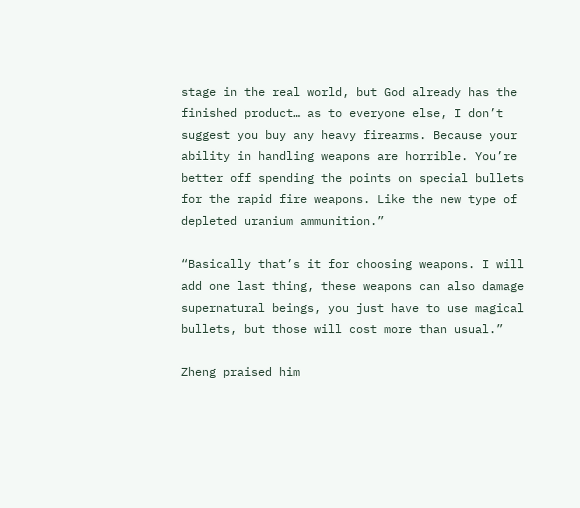stage in the real world, but God already has the finished product… as to everyone else, I don’t suggest you buy any heavy firearms. Because your ability in handling weapons are horrible. You’re better off spending the points on special bullets for the rapid fire weapons. Like the new type of depleted uranium ammunition.”

“Basically that’s it for choosing weapons. I will add one last thing, these weapons can also damage supernatural beings, you just have to use magical bullets, but those will cost more than usual.”

Zheng praised him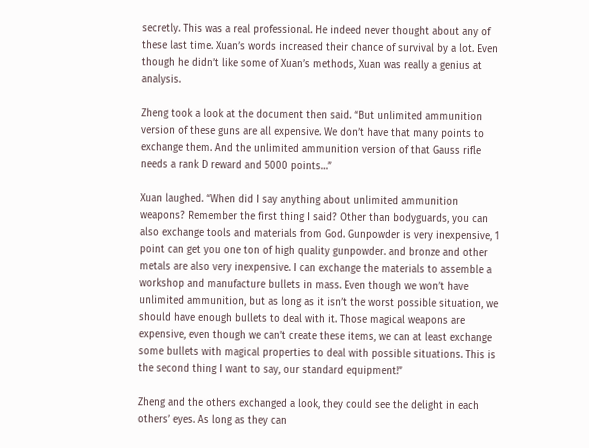secretly. This was a real professional. He indeed never thought about any of these last time. Xuan’s words increased their chance of survival by a lot. Even though he didn’t like some of Xuan’s methods, Xuan was really a genius at analysis.

Zheng took a look at the document then said. “But unlimited ammunition version of these guns are all expensive. We don’t have that many points to exchange them. And the unlimited ammunition version of that Gauss rifle needs a rank D reward and 5000 points…”

Xuan laughed. “When did I say anything about unlimited ammunition weapons? Remember the first thing I said? Other than bodyguards, you can also exchange tools and materials from God. Gunpowder is very inexpensive, 1 point can get you one ton of high quality gunpowder. and bronze and other metals are also very inexpensive. I can exchange the materials to assemble a workshop and manufacture bullets in mass. Even though we won’t have unlimited ammunition, but as long as it isn’t the worst possible situation, we should have enough bullets to deal with it. Those magical weapons are expensive, even though we can’t create these items, we can at least exchange some bullets with magical properties to deal with possible situations. This is the second thing I want to say, our standard equipment!”

Zheng and the others exchanged a look, they could see the delight in each others’ eyes. As long as they can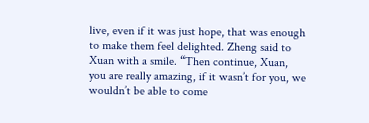live, even if it was just hope, that was enough to make them feel delighted. Zheng said to Xuan with a smile. “Then continue, Xuan, you are really amazing, if it wasn’t for you, we wouldn’t be able to come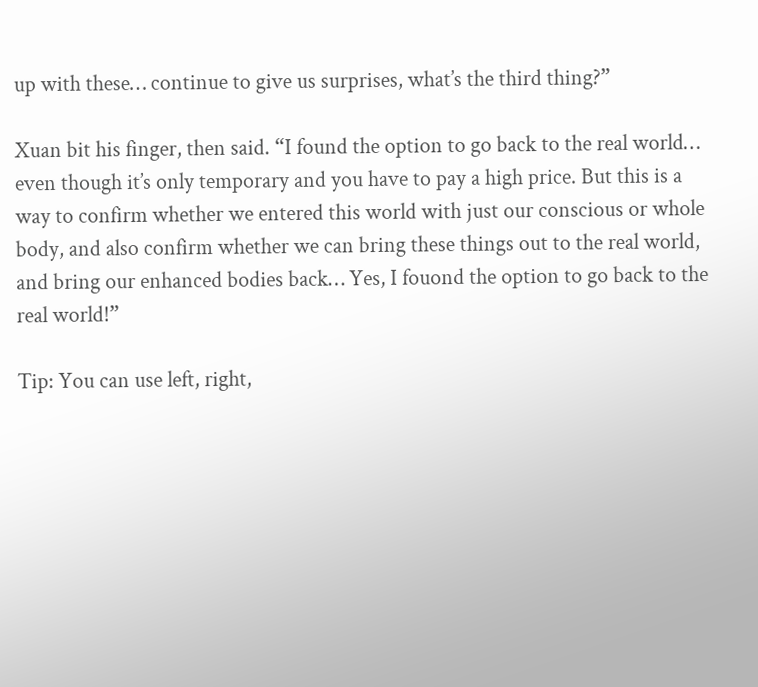up with these… continue to give us surprises, what’s the third thing?”

Xuan bit his finger, then said. “I found the option to go back to the real world… even though it’s only temporary and you have to pay a high price. But this is a way to confirm whether we entered this world with just our conscious or whole body, and also confirm whether we can bring these things out to the real world, and bring our enhanced bodies back… Yes, I fouond the option to go back to the real world!”

Tip: You can use left, right,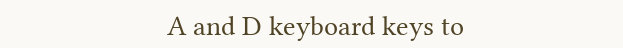A and D keyboard keys to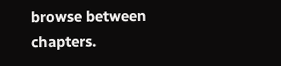browse between chapters.